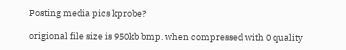Posting media pics kprobe?

origional file size is 950kb bmp. when compressed with 0 quality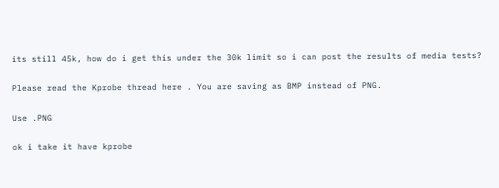its still 45k, how do i get this under the 30k limit so i can post the results of media tests?

Please read the Kprobe thread here . You are saving as BMP instead of PNG.

Use .PNG

ok i take it have kprobe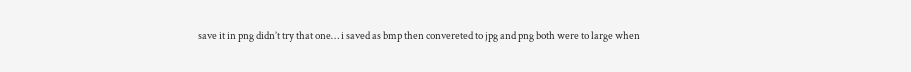save it in png didn’t try that one… i saved as bmp then convereted to jpg and png both were to large when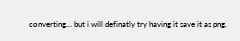converting… but i will definatly try having it save it as png.